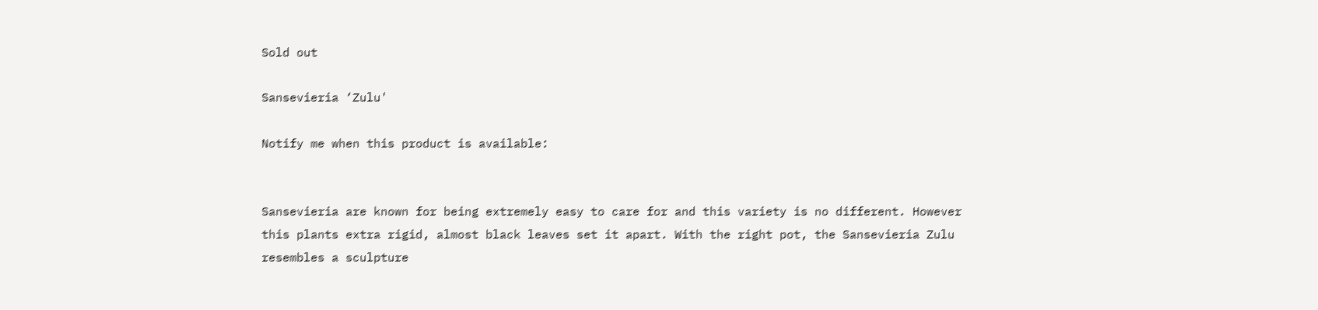Sold out

Sansevieria ‘Zulu'

Notify me when this product is available:


Sansevieria are known for being extremely easy to care for and this variety is no different. However this plants extra rigid, almost black leaves set it apart. With the right pot, the Sansevieria Zulu resembles a sculpture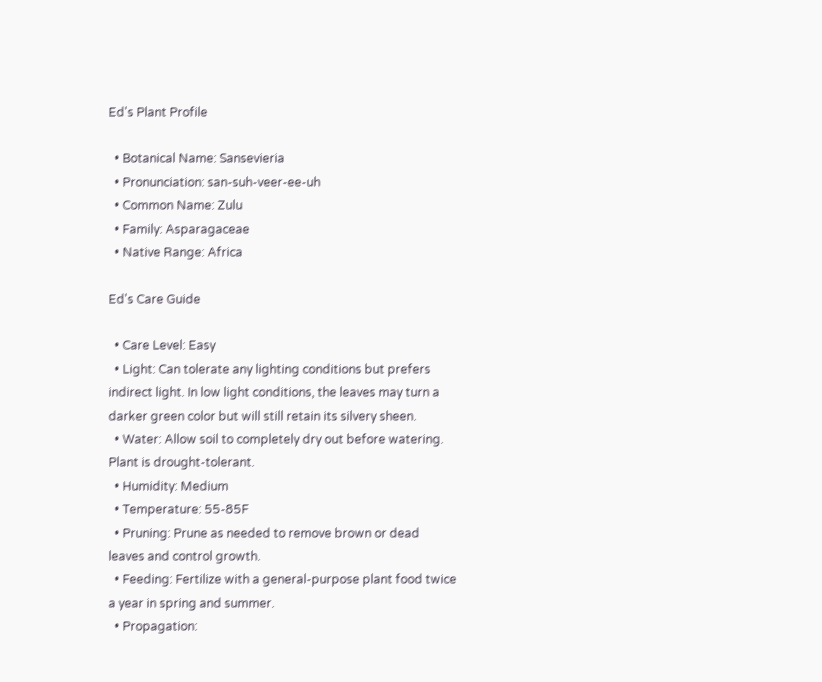Ed's Plant Profile

  • Botanical Name: Sansevieria
  • Pronunciation: san-suh-veer-ee-uh
  • Common Name: Zulu
  • Family: Asparagaceae
  • Native Range: Africa

Ed's Care Guide

  • Care Level: Easy
  • Light: Can tolerate any lighting conditions but prefers indirect light. In low light conditions, the leaves may turn a darker green color but will still retain its silvery sheen.
  • Water: Allow soil to completely dry out before watering. Plant is drought-tolerant.
  • Humidity: Medium
  • Temperature: 55-85F
  • Pruning: Prune as needed to remove brown or dead leaves and control growth.
  • Feeding: Fertilize with a general-purpose plant food twice a year in spring and summer.
  • Propagation: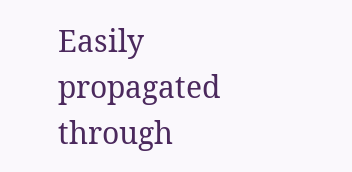Easily propagated through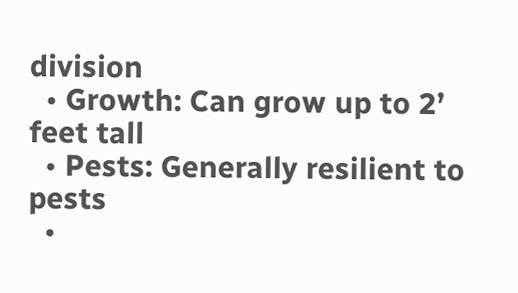division
  • Growth: Can grow up to 2’ feet tall
  • Pests: Generally resilient to pests
  •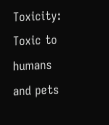Toxicity: Toxic to humans and pets